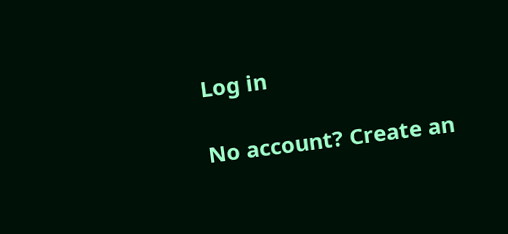Log in

No account? Create an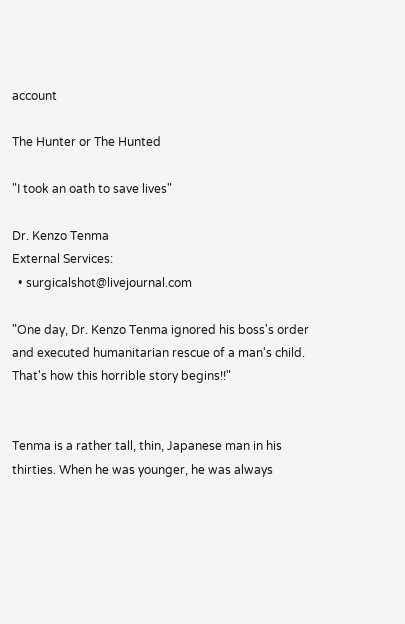account

The Hunter or The Hunted

"I took an oath to save lives"

Dr. Kenzo Tenma
External Services:
  • surgicalshot@livejournal.com

"One day, Dr. Kenzo Tenma ignored his boss's order and executed humanitarian rescue of a man's child. That's how this horrible story begins!!"


Tenma is a rather tall, thin, Japanese man in his thirties. When he was younger, he was always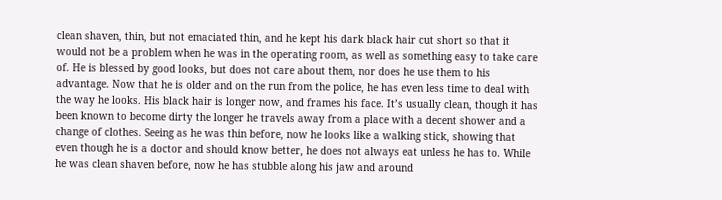clean shaven, thin, but not emaciated thin, and he kept his dark black hair cut short so that it would not be a problem when he was in the operating room, as well as something easy to take care of. He is blessed by good looks, but does not care about them, nor does he use them to his advantage. Now that he is older and on the run from the police, he has even less time to deal with the way he looks. His black hair is longer now, and frames his face. It’s usually clean, though it has been known to become dirty the longer he travels away from a place with a decent shower and a change of clothes. Seeing as he was thin before, now he looks like a walking stick, showing that even though he is a doctor and should know better, he does not always eat unless he has to. While he was clean shaven before, now he has stubble along his jaw and around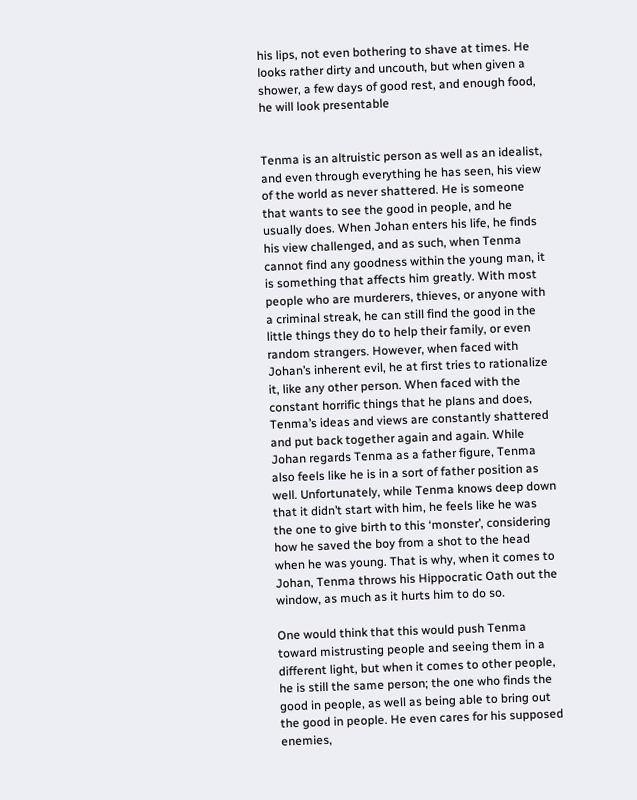his lips, not even bothering to shave at times. He looks rather dirty and uncouth, but when given a shower, a few days of good rest, and enough food, he will look presentable


Tenma is an altruistic person as well as an idealist, and even through everything he has seen, his view of the world as never shattered. He is someone that wants to see the good in people, and he usually does. When Johan enters his life, he finds his view challenged, and as such, when Tenma cannot find any goodness within the young man, it is something that affects him greatly. With most people who are murderers, thieves, or anyone with a criminal streak, he can still find the good in the little things they do to help their family, or even random strangers. However, when faced with Johan’s inherent evil, he at first tries to rationalize it, like any other person. When faced with the constant horrific things that he plans and does, Tenma’s ideas and views are constantly shattered and put back together again and again. While Johan regards Tenma as a father figure, Tenma also feels like he is in a sort of father position as well. Unfortunately, while Tenma knows deep down that it didn’t start with him, he feels like he was the one to give birth to this ‘monster’, considering how he saved the boy from a shot to the head when he was young. That is why, when it comes to Johan, Tenma throws his Hippocratic Oath out the window, as much as it hurts him to do so.

One would think that this would push Tenma toward mistrusting people and seeing them in a different light, but when it comes to other people, he is still the same person; the one who finds the good in people, as well as being able to bring out the good in people. He even cares for his supposed enemies,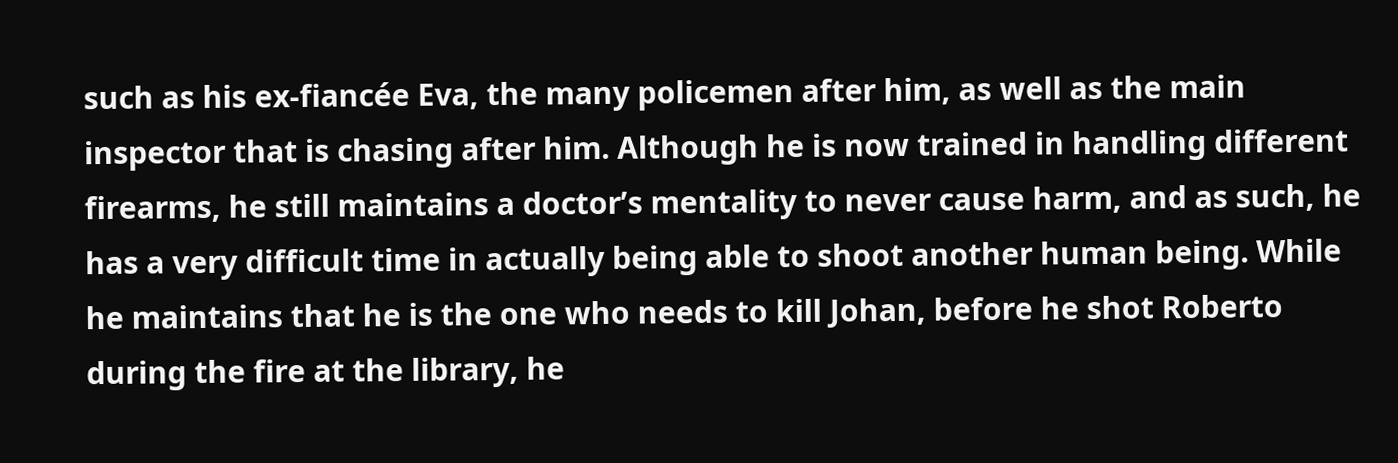such as his ex-fiancée Eva, the many policemen after him, as well as the main inspector that is chasing after him. Although he is now trained in handling different firearms, he still maintains a doctor’s mentality to never cause harm, and as such, he has a very difficult time in actually being able to shoot another human being. While he maintains that he is the one who needs to kill Johan, before he shot Roberto during the fire at the library, he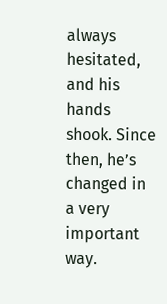always hesitated, and his hands shook. Since then, he’s changed in a very important way.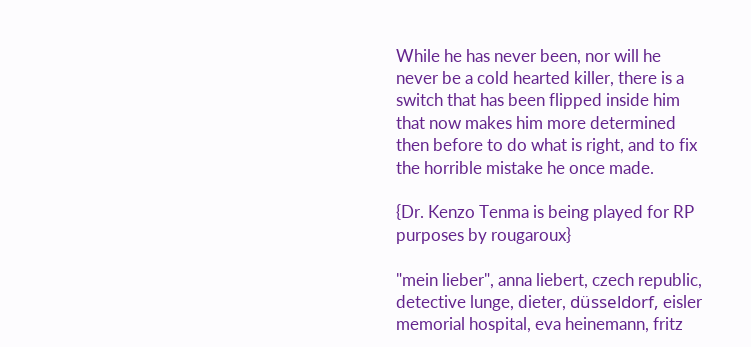While he has never been, nor will he never be a cold hearted killer, there is a switch that has been flipped inside him that now makes him more determined then before to do what is right, and to fix the horrible mistake he once made.

{Dr. Kenzo Tenma is being played for RP purposes by rougaroux}

"mein lieber", anna liebert, czech republic, detective lunge, dieter, düsseldorf, eisler memorial hospital, eva heinemann, fritz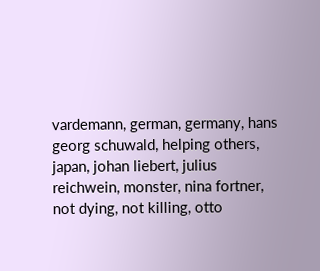vardemann, german, germany, hans georg schuwald, helping others, japan, johan liebert, julius reichwein, monster, nina fortner, not dying, not killing, otto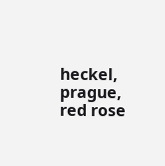heckel, prague, red rose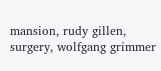mansion, rudy gillen, surgery, wolfgang grimmer